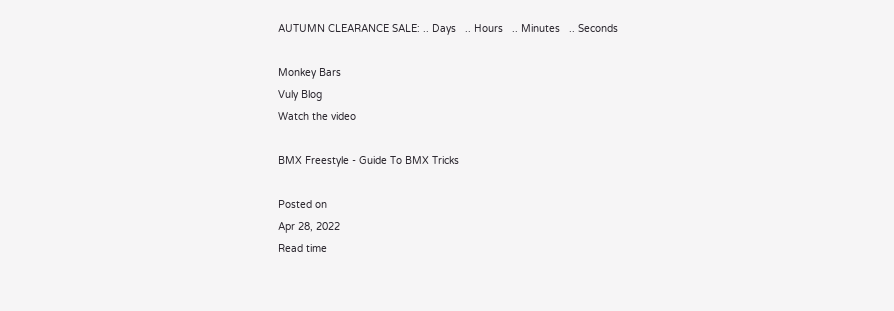AUTUMN CLEARANCE SALE: .. Days   .. Hours   .. Minutes   .. Seconds

Monkey Bars
Vuly Blog
Watch the video

BMX Freestyle - Guide To BMX Tricks

Posted on
Apr 28, 2022
Read time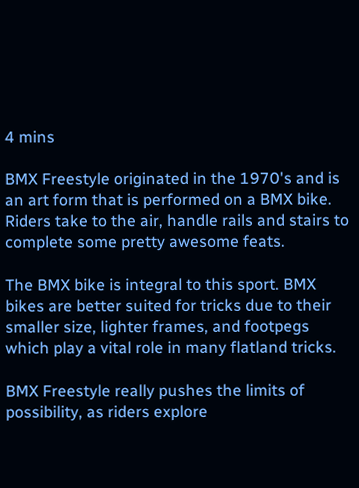4 mins

BMX Freestyle originated in the 1970's and is an art form that is performed on a BMX bike. Riders take to the air, handle rails and stairs to complete some pretty awesome feats.

The BMX bike is integral to this sport. BMX bikes are better suited for tricks due to their smaller size, lighter frames, and footpegs which play a vital role in many flatland tricks.

BMX Freestyle really pushes the limits of possibility, as riders explore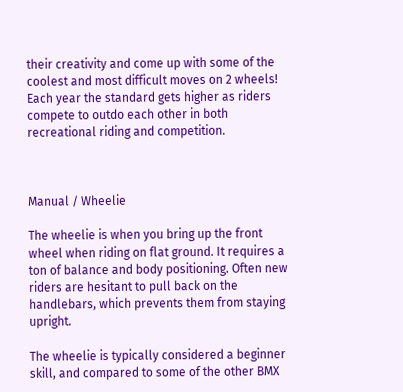their creativity and come up with some of the coolest and most difficult moves on 2 wheels! Each year the standard gets higher as riders compete to outdo each other in both recreational riding and competition.



Manual / Wheelie

The wheelie is when you bring up the front wheel when riding on flat ground. It requires a ton of balance and body positioning. Often new riders are hesitant to pull back on the handlebars, which prevents them from staying upright.

The wheelie is typically considered a beginner skill, and compared to some of the other BMX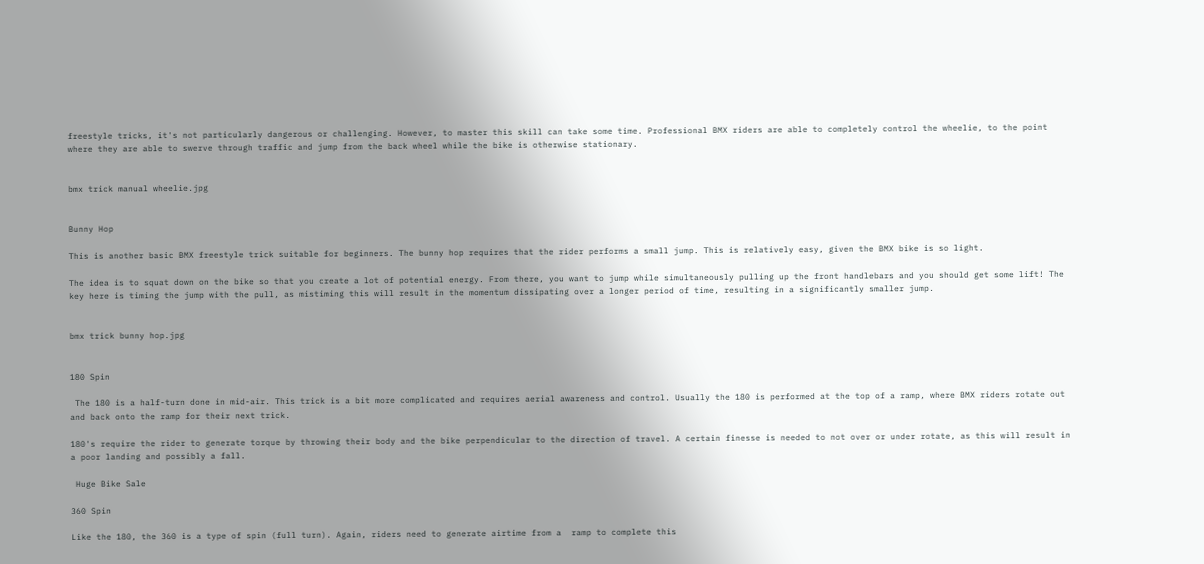freestyle tricks, it's not particularly dangerous or challenging. However, to master this skill can take some time. Professional BMX riders are able to completely control the wheelie, to the point where they are able to swerve through traffic and jump from the back wheel while the bike is otherwise stationary.


bmx trick manual wheelie.jpg


Bunny Hop

This is another basic BMX freestyle trick suitable for beginners. The bunny hop requires that the rider performs a small jump. This is relatively easy, given the BMX bike is so light.

The idea is to squat down on the bike so that you create a lot of potential energy. From there, you want to jump while simultaneously pulling up the front handlebars and you should get some lift! The key here is timing the jump with the pull, as mistiming this will result in the momentum dissipating over a longer period of time, resulting in a significantly smaller jump.


bmx trick bunny hop.jpg


180 Spin

 The 180 is a half-turn done in mid-air. This trick is a bit more complicated and requires aerial awareness and control. Usually the 180 is performed at the top of a ramp, where BMX riders rotate out and back onto the ramp for their next trick.

180's require the rider to generate torque by throwing their body and the bike perpendicular to the direction of travel. A certain finesse is needed to not over or under rotate, as this will result in a poor landing and possibly a fall.

 Huge Bike Sale

360 Spin

Like the 180, the 360 is a type of spin (full turn). Again, riders need to generate airtime from a  ramp to complete this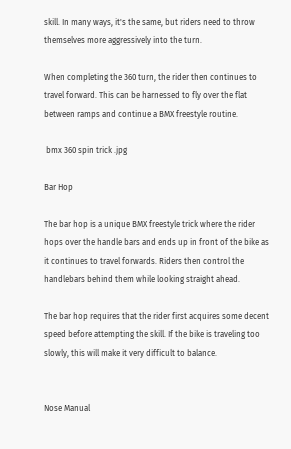skill. In many ways, it's the same, but riders need to throw themselves more aggressively into the turn.

When completing the 360 turn, the rider then continues to travel forward. This can be harnessed to fly over the flat between ramps and continue a BMX freestyle routine.

 bmx 360 spin trick .jpg

Bar Hop

The bar hop is a unique BMX freestyle trick where the rider hops over the handle bars and ends up in front of the bike as it continues to travel forwards. Riders then control the handlebars behind them while looking straight ahead.

The bar hop requires that the rider first acquires some decent speed before attempting the skill. If the bike is traveling too slowly, this will make it very difficult to balance.


Nose Manual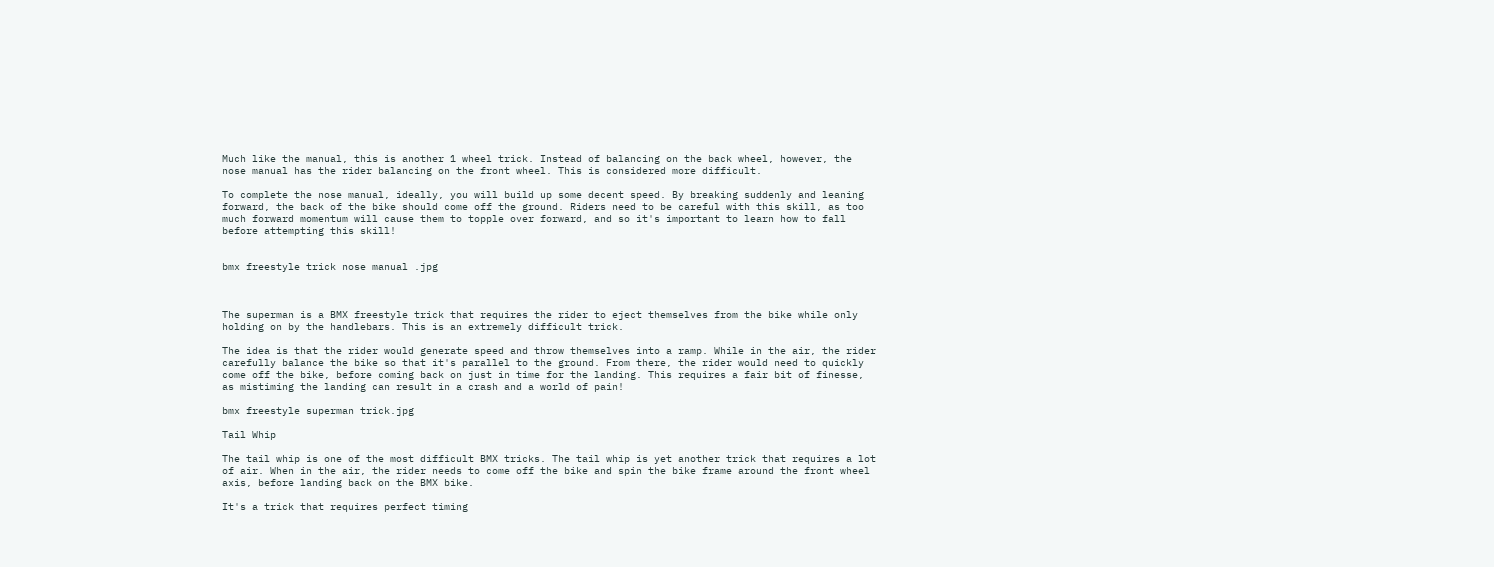Much like the manual, this is another 1 wheel trick. Instead of balancing on the back wheel, however, the nose manual has the rider balancing on the front wheel. This is considered more difficult.

To complete the nose manual, ideally, you will build up some decent speed. By breaking suddenly and leaning forward, the back of the bike should come off the ground. Riders need to be careful with this skill, as too much forward momentum will cause them to topple over forward, and so it's important to learn how to fall before attempting this skill!


bmx freestyle trick nose manual .jpg



The superman is a BMX freestyle trick that requires the rider to eject themselves from the bike while only holding on by the handlebars. This is an extremely difficult trick.

The idea is that the rider would generate speed and throw themselves into a ramp. While in the air, the rider carefully balance the bike so that it's parallel to the ground. From there, the rider would need to quickly come off the bike, before coming back on just in time for the landing. This requires a fair bit of finesse, as mistiming the landing can result in a crash and a world of pain!

bmx freestyle superman trick.jpg

Tail Whip

The tail whip is one of the most difficult BMX tricks. The tail whip is yet another trick that requires a lot of air. When in the air, the rider needs to come off the bike and spin the bike frame around the front wheel axis, before landing back on the BMX bike.

It's a trick that requires perfect timing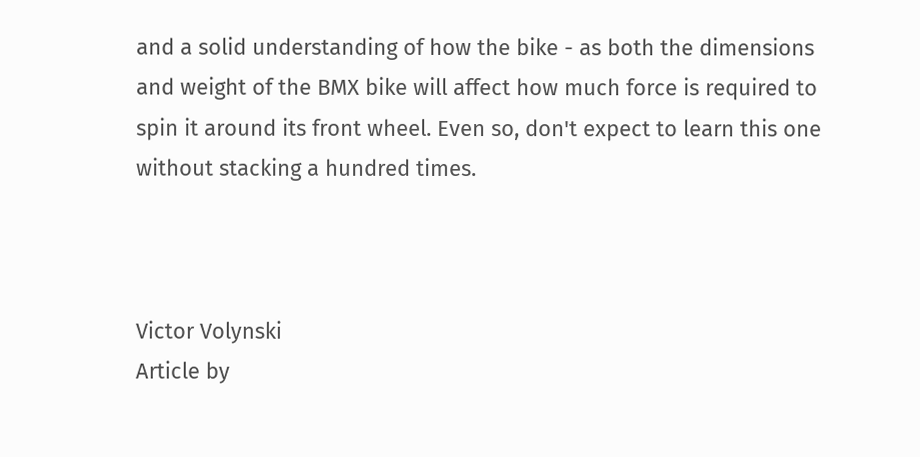and a solid understanding of how the bike - as both the dimensions and weight of the BMX bike will affect how much force is required to spin it around its front wheel. Even so, don't expect to learn this one without stacking a hundred times.



Victor Volynski
Article by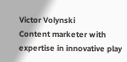Victor Volynski
Content marketer with expertise in innovative play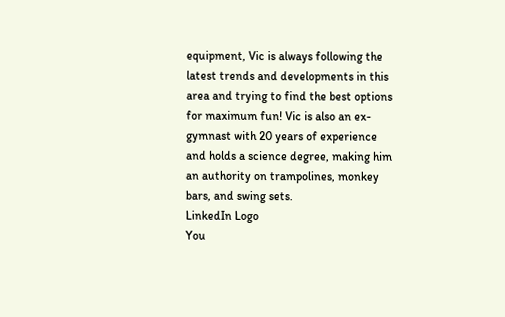equipment, Vic is always following the latest trends and developments in this area and trying to find the best options for maximum fun! Vic is also an ex-gymnast with 20 years of experience and holds a science degree, making him an authority on trampolines, monkey bars, and swing sets.
LinkedIn Logo
You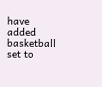have added basketball set to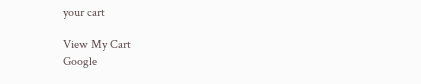your cart

View My Cart
Google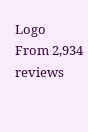Logo
From 2,934 reviews